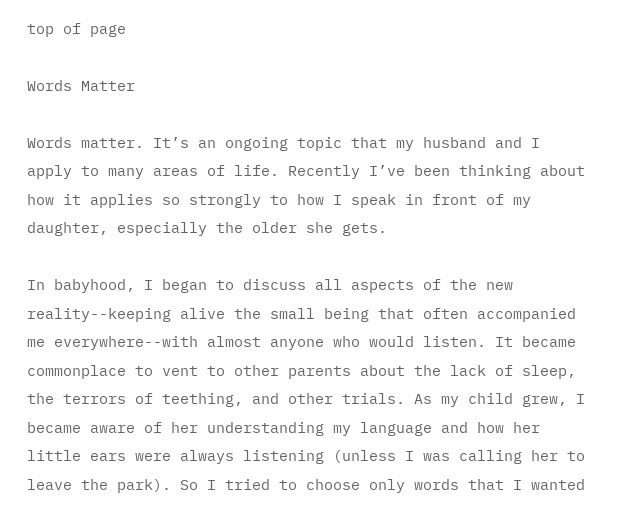top of page

Words Matter

Words matter. It’s an ongoing topic that my husband and I apply to many areas of life. Recently I’ve been thinking about how it applies so strongly to how I speak in front of my daughter, especially the older she gets.

In babyhood, I began to discuss all aspects of the new reality--keeping alive the small being that often accompanied me everywhere--with almost anyone who would listen. It became commonplace to vent to other parents about the lack of sleep, the terrors of teething, and other trials. As my child grew, I became aware of her understanding my language and how her little ears were always listening (unless I was calling her to leave the park). So I tried to choose only words that I wanted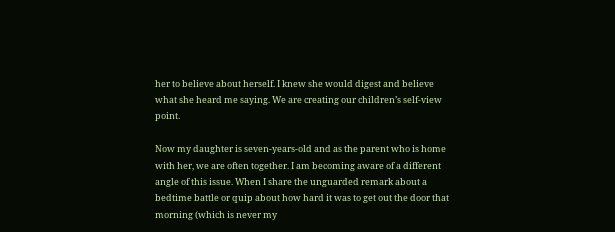her to believe about herself. I knew she would digest and believe what she heard me saying. We are creating our children’s self-view point.

Now my daughter is seven-years-old and as the parent who is home with her, we are often together. I am becoming aware of a different angle of this issue. When I share the unguarded remark about a bedtime battle or quip about how hard it was to get out the door that morning (which is never my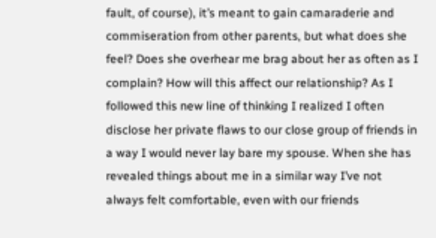fault, of course), it’s meant to gain camaraderie and commiseration from other parents, but what does she feel? Does she overhear me brag about her as often as I complain? How will this affect our relationship? As I followed this new line of thinking I realized I often disclose her private flaws to our close group of friends in a way I would never lay bare my spouse. When she has revealed things about me in a similar way I’ve not always felt comfortable, even with our friends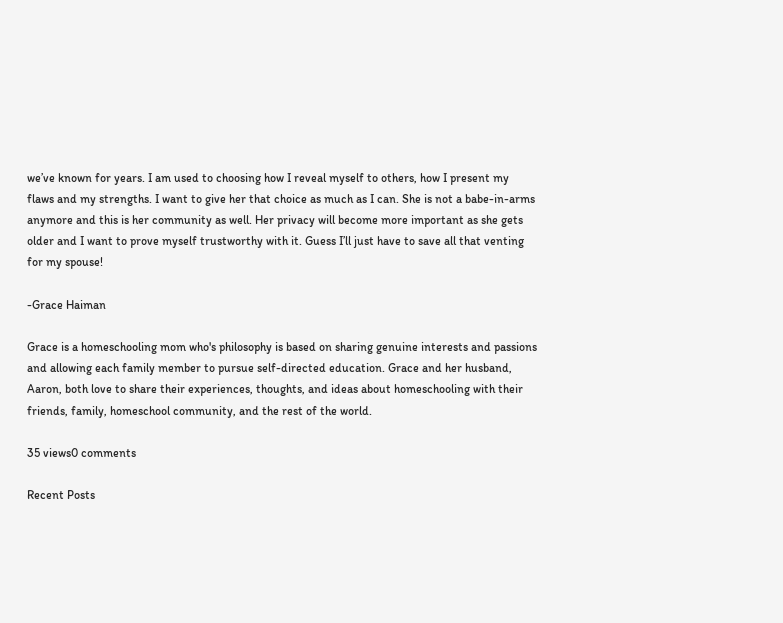we’ve known for years. I am used to choosing how I reveal myself to others, how I present my flaws and my strengths. I want to give her that choice as much as I can. She is not a babe-in-arms anymore and this is her community as well. Her privacy will become more important as she gets older and I want to prove myself trustworthy with it. Guess I’ll just have to save all that venting for my spouse!

-Grace Haiman

Grace is a homeschooling mom who's philosophy is based on sharing genuine interests and passions and allowing each family member to pursue self-directed education. Grace and her husband, Aaron, both love to share their experiences, thoughts, and ideas about homeschooling with their friends, family, homeschool community, and the rest of the world.

35 views0 comments

Recent Posts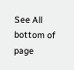See All
bottom of page